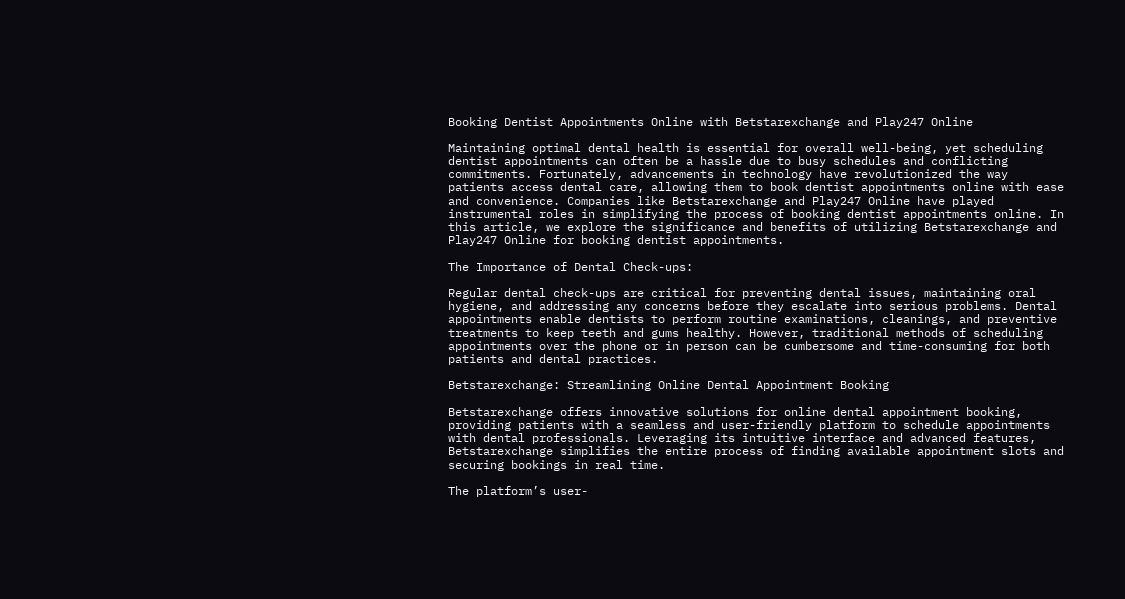Booking Dentist Appointments Online with Betstarexchange and Play247 Online

Maintaining optimal dental health is essential for overall well-being, yet scheduling dentist appointments can often be a hassle due to busy schedules and conflicting commitments. Fortunately, advancements in technology have revolutionized the way patients access dental care, allowing them to book dentist appointments online with ease and convenience. Companies like Betstarexchange and Play247 Online have played instrumental roles in simplifying the process of booking dentist appointments online. In this article, we explore the significance and benefits of utilizing Betstarexchange and Play247 Online for booking dentist appointments.

The Importance of Dental Check-ups:

Regular dental check-ups are critical for preventing dental issues, maintaining oral hygiene, and addressing any concerns before they escalate into serious problems. Dental appointments enable dentists to perform routine examinations, cleanings, and preventive treatments to keep teeth and gums healthy. However, traditional methods of scheduling appointments over the phone or in person can be cumbersome and time-consuming for both patients and dental practices.

Betstarexchange: Streamlining Online Dental Appointment Booking

Betstarexchange offers innovative solutions for online dental appointment booking, providing patients with a seamless and user-friendly platform to schedule appointments with dental professionals. Leveraging its intuitive interface and advanced features, Betstarexchange simplifies the entire process of finding available appointment slots and securing bookings in real time.

The platform’s user-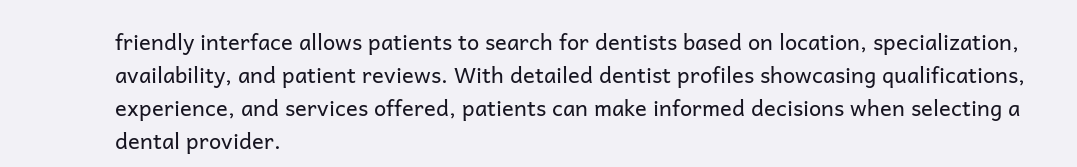friendly interface allows patients to search for dentists based on location, specialization, availability, and patient reviews. With detailed dentist profiles showcasing qualifications, experience, and services offered, patients can make informed decisions when selecting a dental provider.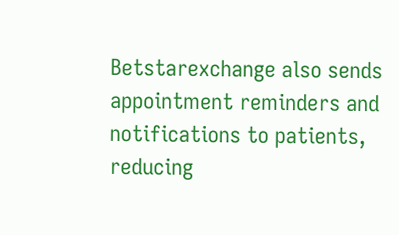Betstarexchange also sends appointment reminders and notifications to patients, reducing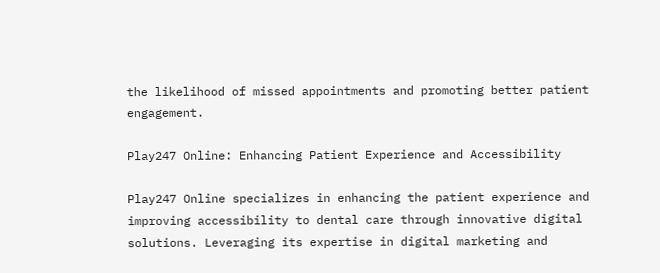the likelihood of missed appointments and promoting better patient engagement.

Play247 Online: Enhancing Patient Experience and Accessibility

Play247 Online specializes in enhancing the patient experience and improving accessibility to dental care through innovative digital solutions. Leveraging its expertise in digital marketing and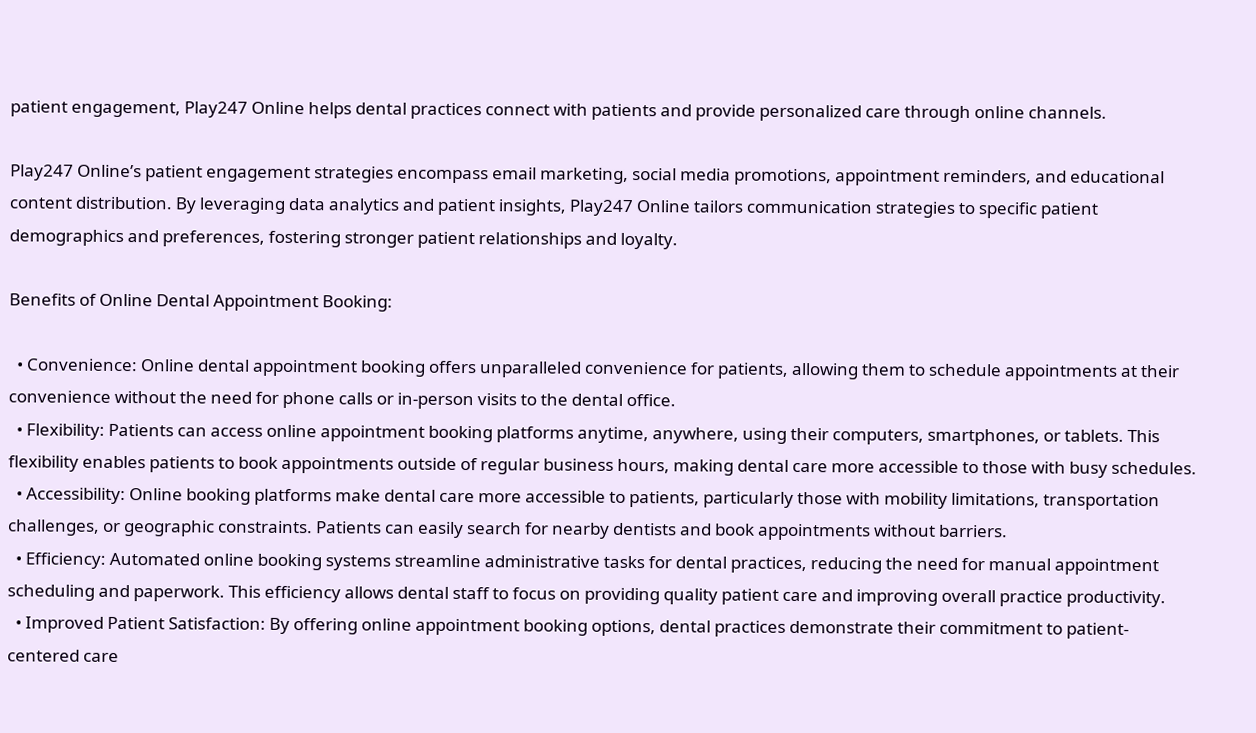patient engagement, Play247 Online helps dental practices connect with patients and provide personalized care through online channels.

Play247 Online’s patient engagement strategies encompass email marketing, social media promotions, appointment reminders, and educational content distribution. By leveraging data analytics and patient insights, Play247 Online tailors communication strategies to specific patient demographics and preferences, fostering stronger patient relationships and loyalty.

Benefits of Online Dental Appointment Booking:

  • Convenience: Online dental appointment booking offers unparalleled convenience for patients, allowing them to schedule appointments at their convenience without the need for phone calls or in-person visits to the dental office.
  • Flexibility: Patients can access online appointment booking platforms anytime, anywhere, using their computers, smartphones, or tablets. This flexibility enables patients to book appointments outside of regular business hours, making dental care more accessible to those with busy schedules.
  • Accessibility: Online booking platforms make dental care more accessible to patients, particularly those with mobility limitations, transportation challenges, or geographic constraints. Patients can easily search for nearby dentists and book appointments without barriers.
  • Efficiency: Automated online booking systems streamline administrative tasks for dental practices, reducing the need for manual appointment scheduling and paperwork. This efficiency allows dental staff to focus on providing quality patient care and improving overall practice productivity.
  • Improved Patient Satisfaction: By offering online appointment booking options, dental practices demonstrate their commitment to patient-centered care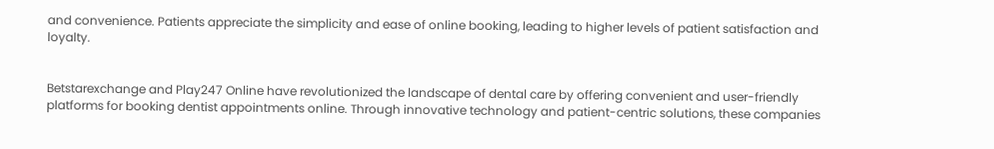and convenience. Patients appreciate the simplicity and ease of online booking, leading to higher levels of patient satisfaction and loyalty.


Betstarexchange and Play247 Online have revolutionized the landscape of dental care by offering convenient and user-friendly platforms for booking dentist appointments online. Through innovative technology and patient-centric solutions, these companies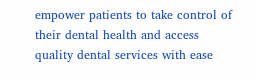empower patients to take control of their dental health and access quality dental services with ease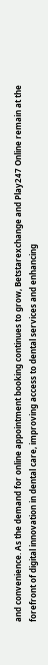and convenience. As the demand for online appointment booking continues to grow, Betstarexchange and Play247 Online remain at the forefront of digital innovation in dental care, improving access to dental services and enhancing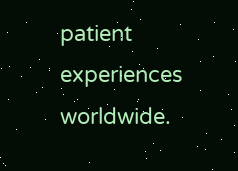patient experiences worldwide.